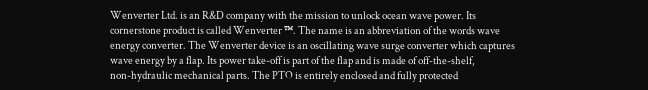Wenverter Ltd. is an R&D company with the mission to unlock ocean wave power. Its
cornerstone product is called Wenverter ™. The name is an abbreviation of the words wave
energy converter. The Wenverter device is an oscillating wave surge converter which captures
wave energy by a flap. Its power take-off is part of the flap and is made of off-the-shelf,
non-hydraulic mechanical parts. The PTO is entirely enclosed and fully protected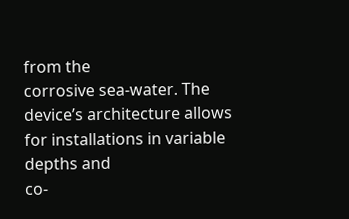from the
corrosive sea-water. The device’s architecture allows for installations in variable depths and
co-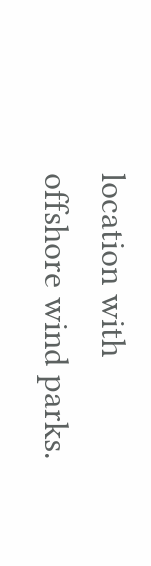location with offshore wind parks.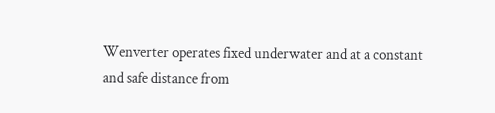Wenverter operates fixed underwater and at a constant
and safe distance from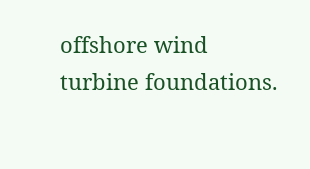offshore wind turbine foundations.